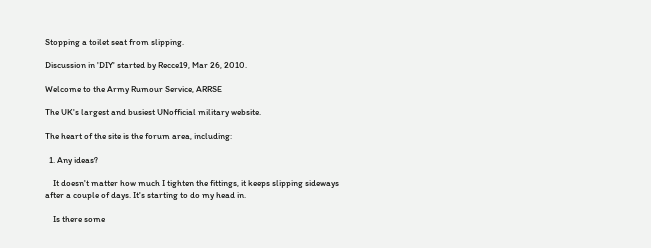Stopping a toilet seat from slipping.

Discussion in 'DIY' started by Recce19, Mar 26, 2010.

Welcome to the Army Rumour Service, ARRSE

The UK's largest and busiest UNofficial military website.

The heart of the site is the forum area, including:

  1. Any ideas?

    It doesn't matter how much I tighten the fittings, it keeps slipping sideways after a couple of days. It's starting to do my head in.

    Is there some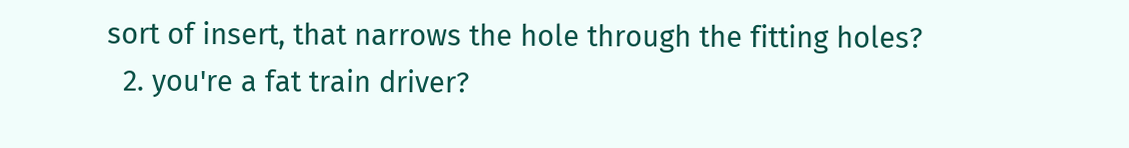sort of insert, that narrows the hole through the fitting holes?
  2. you're a fat train driver?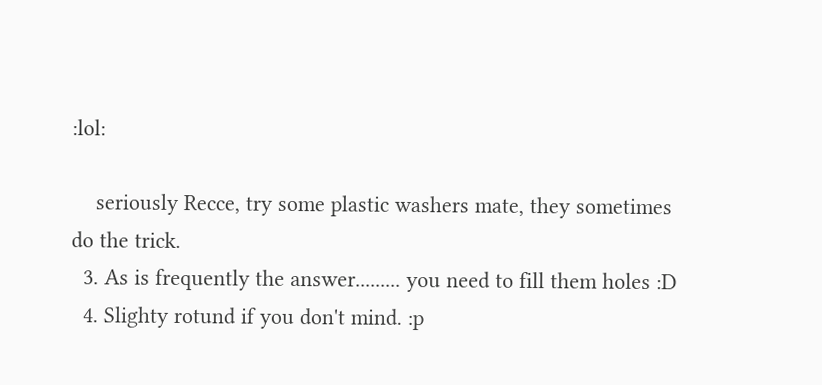:lol:

    seriously Recce, try some plastic washers mate, they sometimes do the trick.
  3. As is frequently the answer......... you need to fill them holes :D
  4. Slighty rotund if you don't mind. :p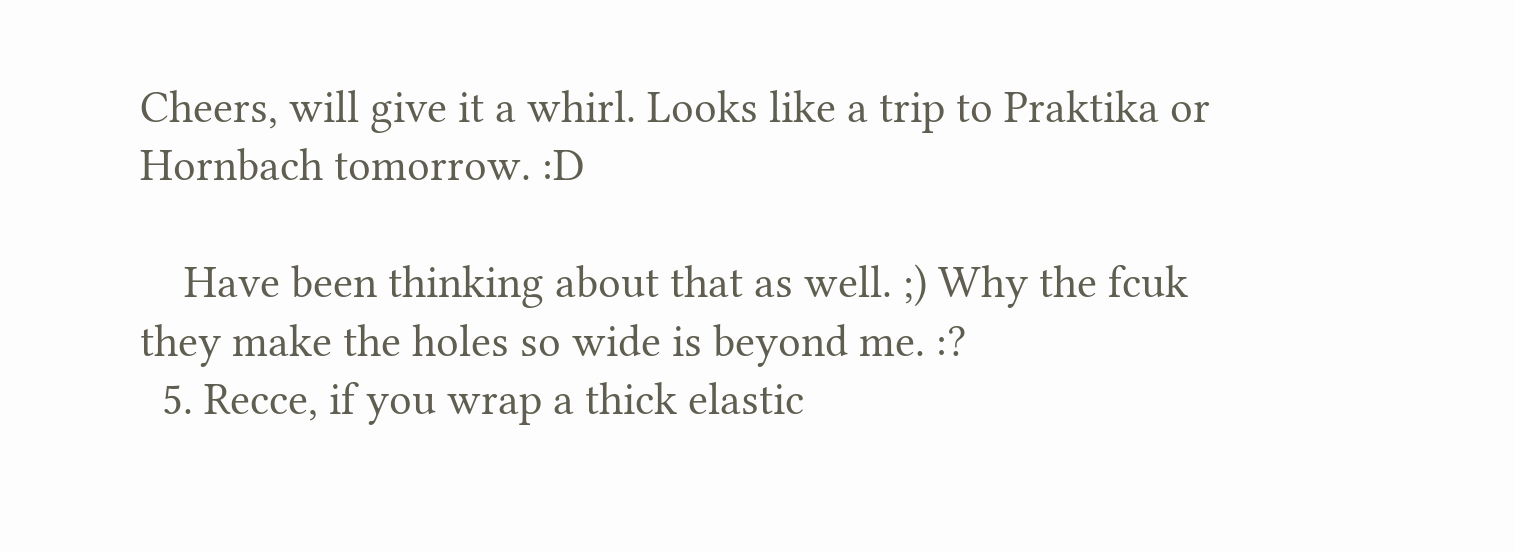Cheers, will give it a whirl. Looks like a trip to Praktika or Hornbach tomorrow. :D

    Have been thinking about that as well. ;) Why the fcuk they make the holes so wide is beyond me. :?
  5. Recce, if you wrap a thick elastic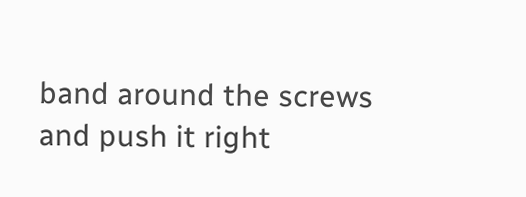band around the screws and push it right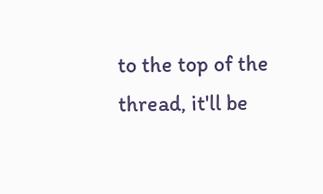to the top of the thread, it'll be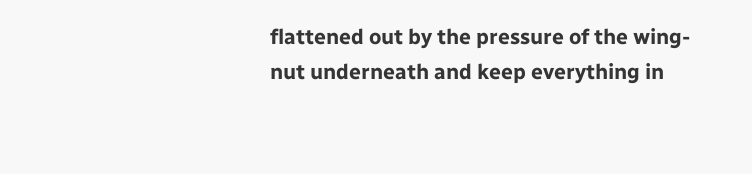flattened out by the pressure of the wing-nut underneath and keep everything in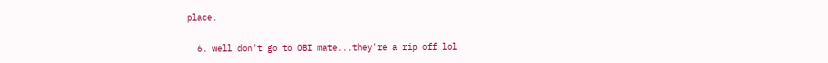place.

  6. well don't go to OBI mate...they're a rip off lol